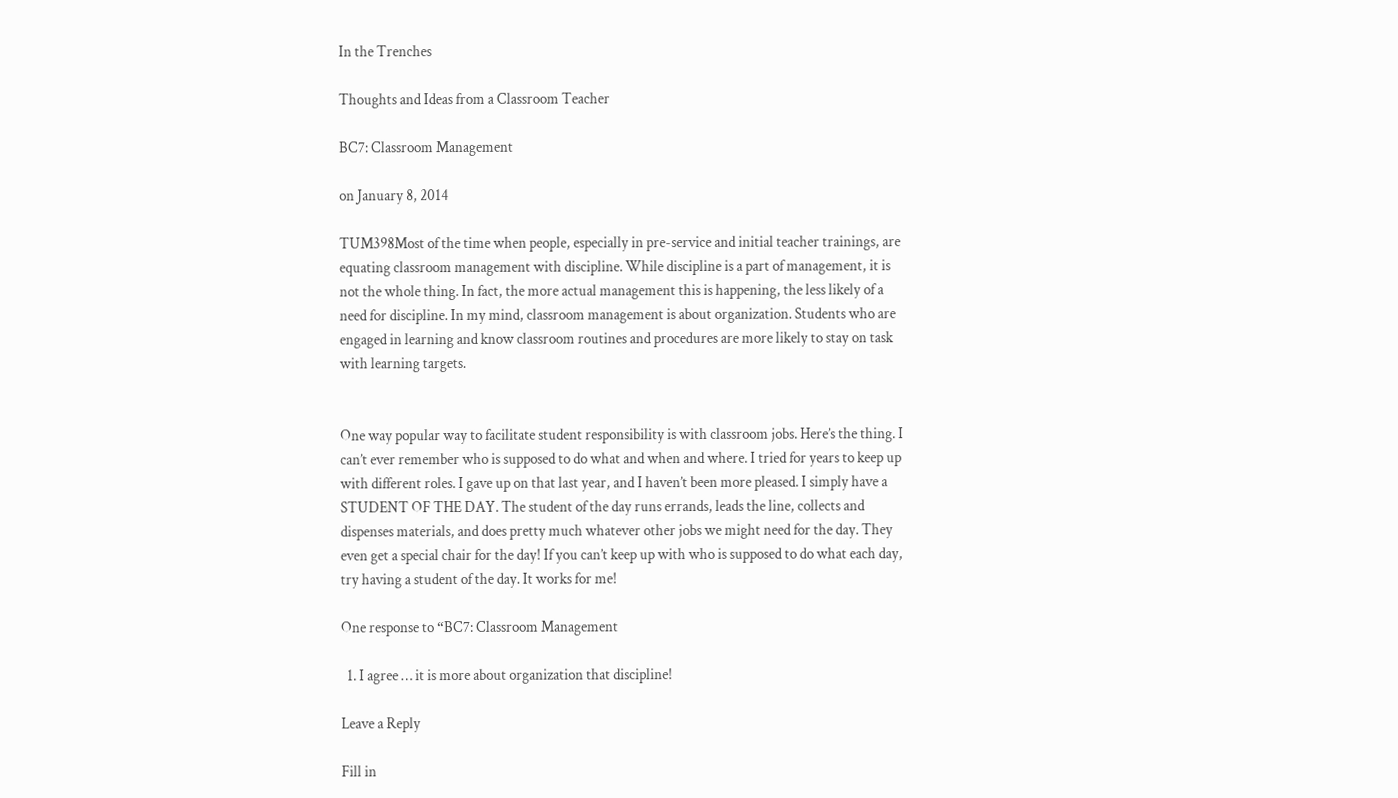In the Trenches

Thoughts and Ideas from a Classroom Teacher

BC7: Classroom Management

on January 8, 2014

TUM398Most of the time when people, especially in pre-service and initial teacher trainings, are equating classroom management with discipline. While discipline is a part of management, it is not the whole thing. In fact, the more actual management this is happening, the less likely of a need for discipline. In my mind, classroom management is about organization. Students who are engaged in learning and know classroom routines and procedures are more likely to stay on task with learning targets.


One way popular way to facilitate student responsibility is with classroom jobs. Here’s the thing. I can’t ever remember who is supposed to do what and when and where. I tried for years to keep up with different roles. I gave up on that last year, and I haven’t been more pleased. I simply have a STUDENT OF THE DAY. The student of the day runs errands, leads the line, collects and dispenses materials, and does pretty much whatever other jobs we might need for the day. They even get a special chair for the day! If you can’t keep up with who is supposed to do what each day, try having a student of the day. It works for me!

One response to “BC7: Classroom Management

  1. I agree … it is more about organization that discipline!

Leave a Reply

Fill in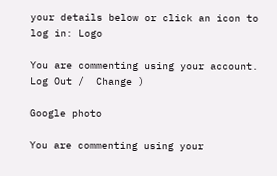your details below or click an icon to log in: Logo

You are commenting using your account. Log Out /  Change )

Google photo

You are commenting using your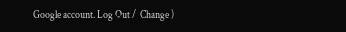Google account. Log Out /  Change )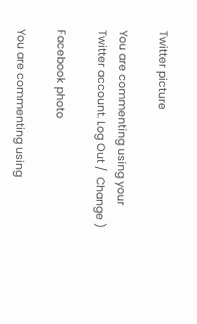Twitter picture

You are commenting using your Twitter account. Log Out /  Change )

Facebook photo

You are commenting using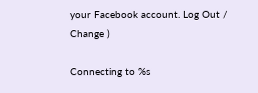your Facebook account. Log Out /  Change )

Connecting to %s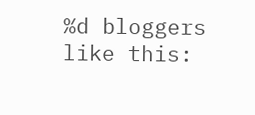%d bloggers like this: